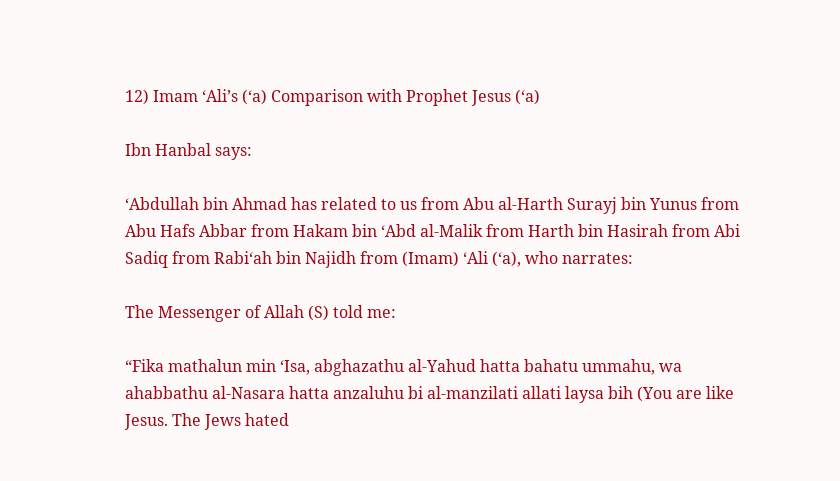12) Imam ‘Ali’s (‘a) Comparison with Prophet Jesus (‘a)

Ibn Hanbal says:

‘Abdullah bin Ahmad has related to us from Abu al-Harth Surayj bin Yunus from Abu Hafs Abbar from Hakam bin ‘Abd al-Malik from Harth bin Hasirah from Abi Sadiq from Rabi‘ah bin Najidh from (Imam) ‘Ali (‘a), who narrates:

The Messenger of Allah (S) told me:

“Fika mathalun min ‘Isa, abghazathu al-Yahud hatta bahatu ummahu, wa ahabbathu al-Nasara hatta anzaluhu bi al-manzilati allati laysa bih (You are like Jesus. The Jews hated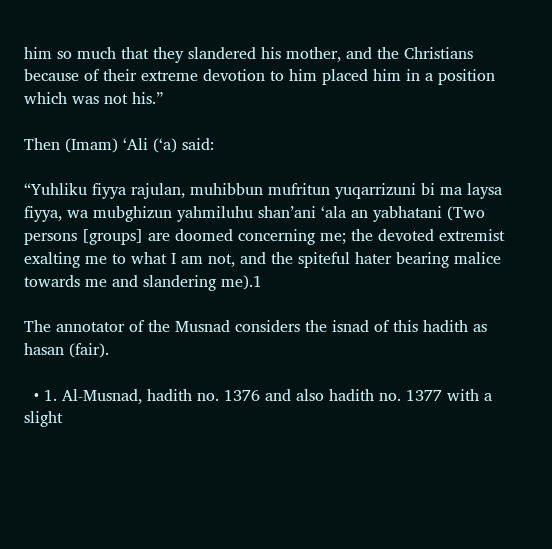him so much that they slandered his mother, and the Christians because of their extreme devotion to him placed him in a position which was not his.”

Then (Imam) ‘Ali (‘a) said:

“Yuhliku fiyya rajulan, muhibbun mufritun yuqarrizuni bi ma laysa fiyya, wa mubghizun yahmiluhu shan’ani ‘ala an yabhatani (Two persons [groups] are doomed concerning me; the devoted extremist exalting me to what I am not, and the spiteful hater bearing malice towards me and slandering me).1

The annotator of the Musnad considers the isnad of this hadith as hasan (fair).

  • 1. Al-Musnad, hadith no. 1376 and also hadith no. 1377 with a slight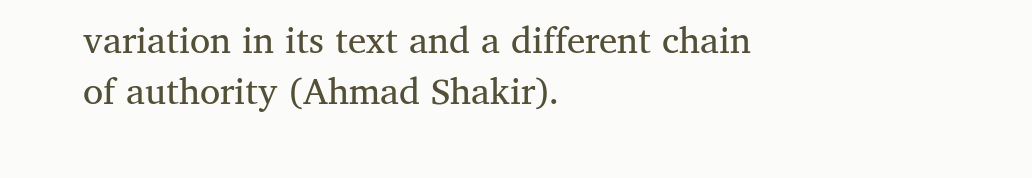variation in its text and a different chain of authority (Ahmad Shakir).